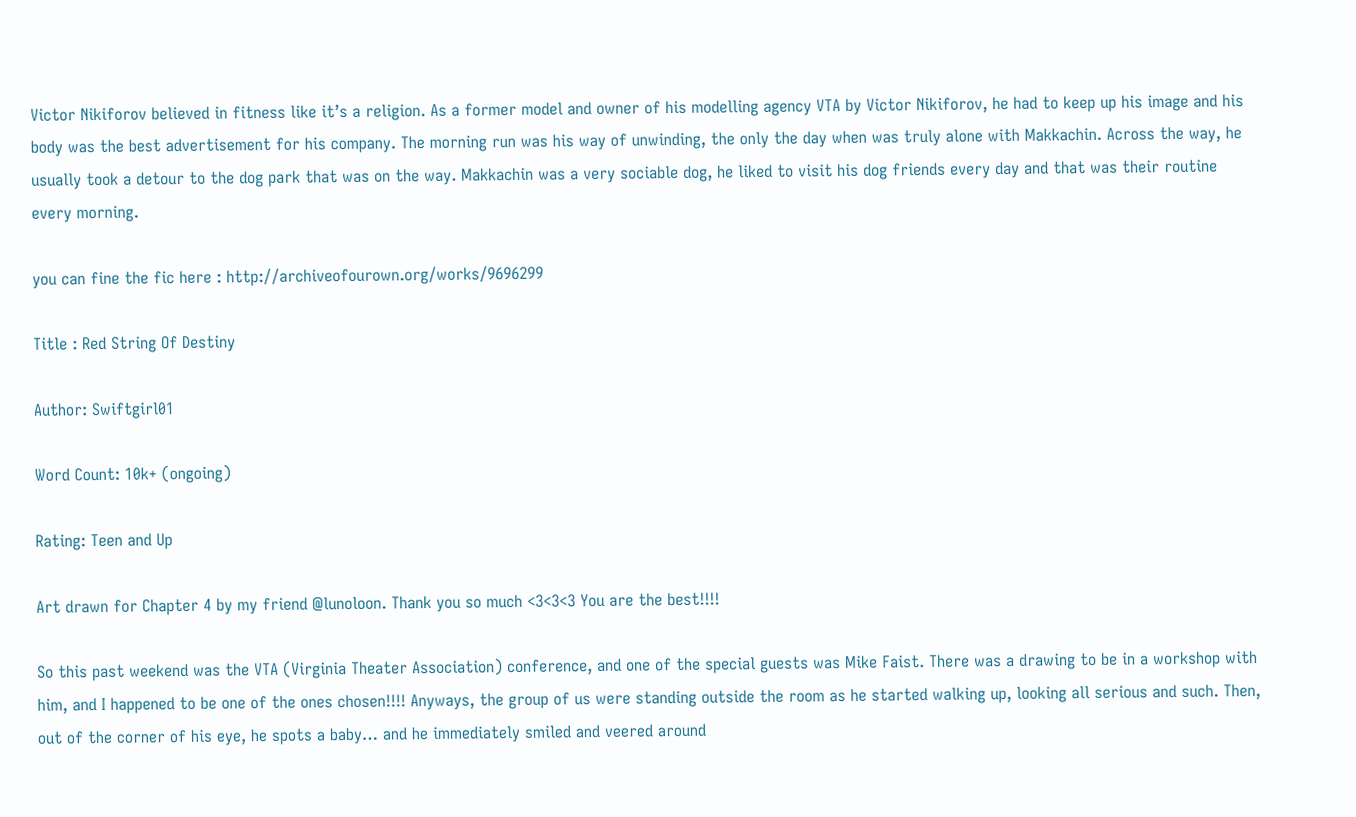Victor Nikiforov believed in fitness like it’s a religion. As a former model and owner of his modelling agency VTA by Victor Nikiforov, he had to keep up his image and his body was the best advertisement for his company. The morning run was his way of unwinding, the only the day when was truly alone with Makkachin. Across the way, he usually took a detour to the dog park that was on the way. Makkachin was a very sociable dog, he liked to visit his dog friends every day and that was their routine every morning.

you can fine the fic here : http://archiveofourown.org/works/9696299

Title : Red String Of Destiny

Author: Swiftgirl01

Word Count: 10k+ (ongoing)

Rating: Teen and Up

Art drawn for Chapter 4 by my friend @lunoloon. Thank you so much <3<3<3 You are the best!!!!

So this past weekend was the VTA (Virginia Theater Association) conference, and one of the special guests was Mike Faist. There was a drawing to be in a workshop with him, and I happened to be one of the ones chosen!!!! Anyways, the group of us were standing outside the room as he started walking up, looking all serious and such. Then, out of the corner of his eye, he spots a baby… and he immediately smiled and veered around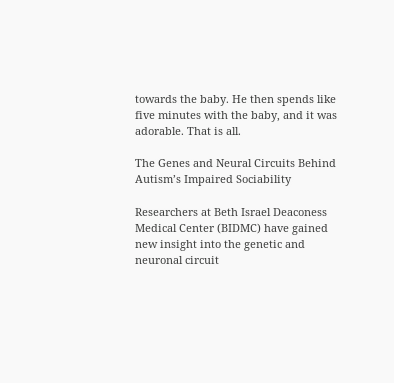towards the baby. He then spends like five minutes with the baby, and it was adorable. That is all.

The Genes and Neural Circuits Behind Autism’s Impaired Sociability

Researchers at Beth Israel Deaconess Medical Center (BIDMC) have gained new insight into the genetic and neuronal circuit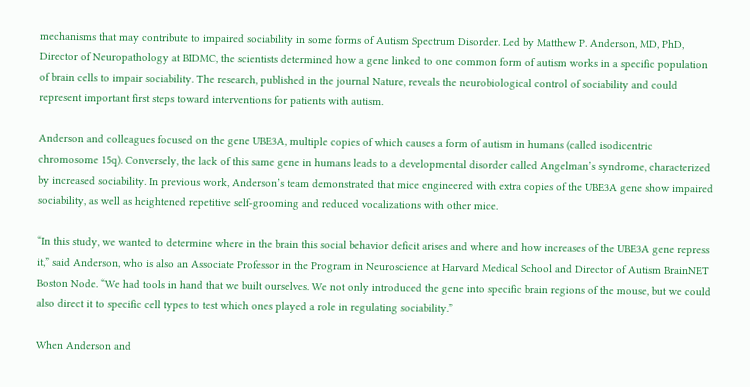mechanisms that may contribute to impaired sociability in some forms of Autism Spectrum Disorder. Led by Matthew P. Anderson, MD, PhD, Director of Neuropathology at BIDMC, the scientists determined how a gene linked to one common form of autism works in a specific population of brain cells to impair sociability. The research, published in the journal Nature, reveals the neurobiological control of sociability and could represent important first steps toward interventions for patients with autism.

Anderson and colleagues focused on the gene UBE3A, multiple copies of which causes a form of autism in humans (called isodicentric chromosome 15q). Conversely, the lack of this same gene in humans leads to a developmental disorder called Angelman’s syndrome, characterized by increased sociability. In previous work, Anderson’s team demonstrated that mice engineered with extra copies of the UBE3A gene show impaired sociability, as well as heightened repetitive self-grooming and reduced vocalizations with other mice.

“In this study, we wanted to determine where in the brain this social behavior deficit arises and where and how increases of the UBE3A gene repress it,” said Anderson, who is also an Associate Professor in the Program in Neuroscience at Harvard Medical School and Director of Autism BrainNET Boston Node. “We had tools in hand that we built ourselves. We not only introduced the gene into specific brain regions of the mouse, but we could also direct it to specific cell types to test which ones played a role in regulating sociability.”

When Anderson and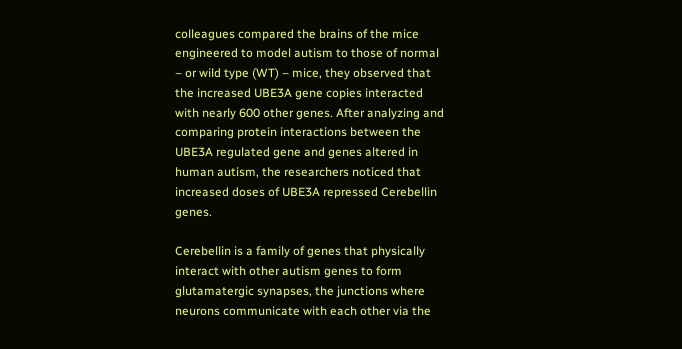colleagues compared the brains of the mice engineered to model autism to those of normal – or wild type (WT) – mice, they observed that the increased UBE3A gene copies interacted with nearly 600 other genes. After analyzing and comparing protein interactions between the UBE3A regulated gene and genes altered in human autism, the researchers noticed that increased doses of UBE3A repressed Cerebellin genes.

Cerebellin is a family of genes that physically interact with other autism genes to form glutamatergic synapses, the junctions where neurons communicate with each other via the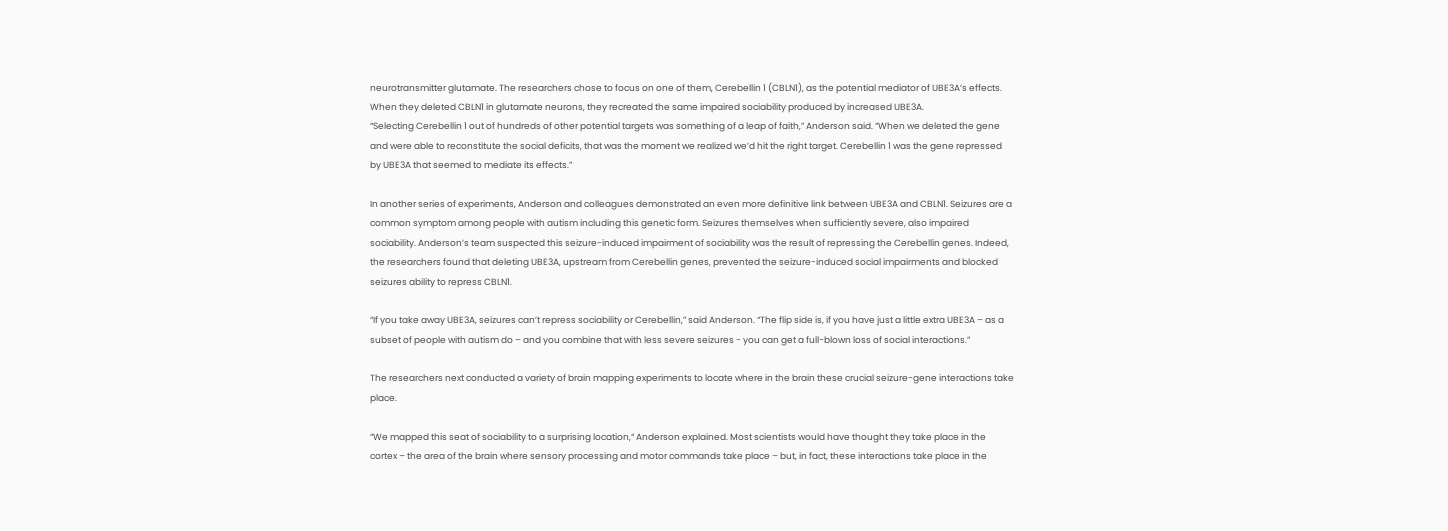neurotransmitter glutamate. The researchers chose to focus on one of them, Cerebellin 1 (CBLN1), as the potential mediator of UBE3A’s effects. When they deleted CBLN1 in glutamate neurons, they recreated the same impaired sociability produced by increased UBE3A.
“Selecting Cerebellin 1 out of hundreds of other potential targets was something of a leap of faith,” Anderson said. “When we deleted the gene and were able to reconstitute the social deficits, that was the moment we realized we’d hit the right target. Cerebellin 1 was the gene repressed by UBE3A that seemed to mediate its effects.”

In another series of experiments, Anderson and colleagues demonstrated an even more definitive link between UBE3A and CBLN1. Seizures are a common symptom among people with autism including this genetic form. Seizures themselves when sufficiently severe, also impaired sociability. Anderson’s team suspected this seizure-induced impairment of sociability was the result of repressing the Cerebellin genes. Indeed, the researchers found that deleting UBE3A, upstream from Cerebellin genes, prevented the seizure-induced social impairments and blocked seizures ability to repress CBLN1.

“If you take away UBE3A, seizures can’t repress sociability or Cerebellin,” said Anderson. “The flip side is, if you have just a little extra UBE3A – as a subset of people with autism do – and you combine that with less severe seizures - you can get a full-blown loss of social interactions.”

The researchers next conducted a variety of brain mapping experiments to locate where in the brain these crucial seizure-gene interactions take place.

“We mapped this seat of sociability to a surprising location,“ Anderson explained. Most scientists would have thought they take place in the cortex – the area of the brain where sensory processing and motor commands take place – but, in fact, these interactions take place in the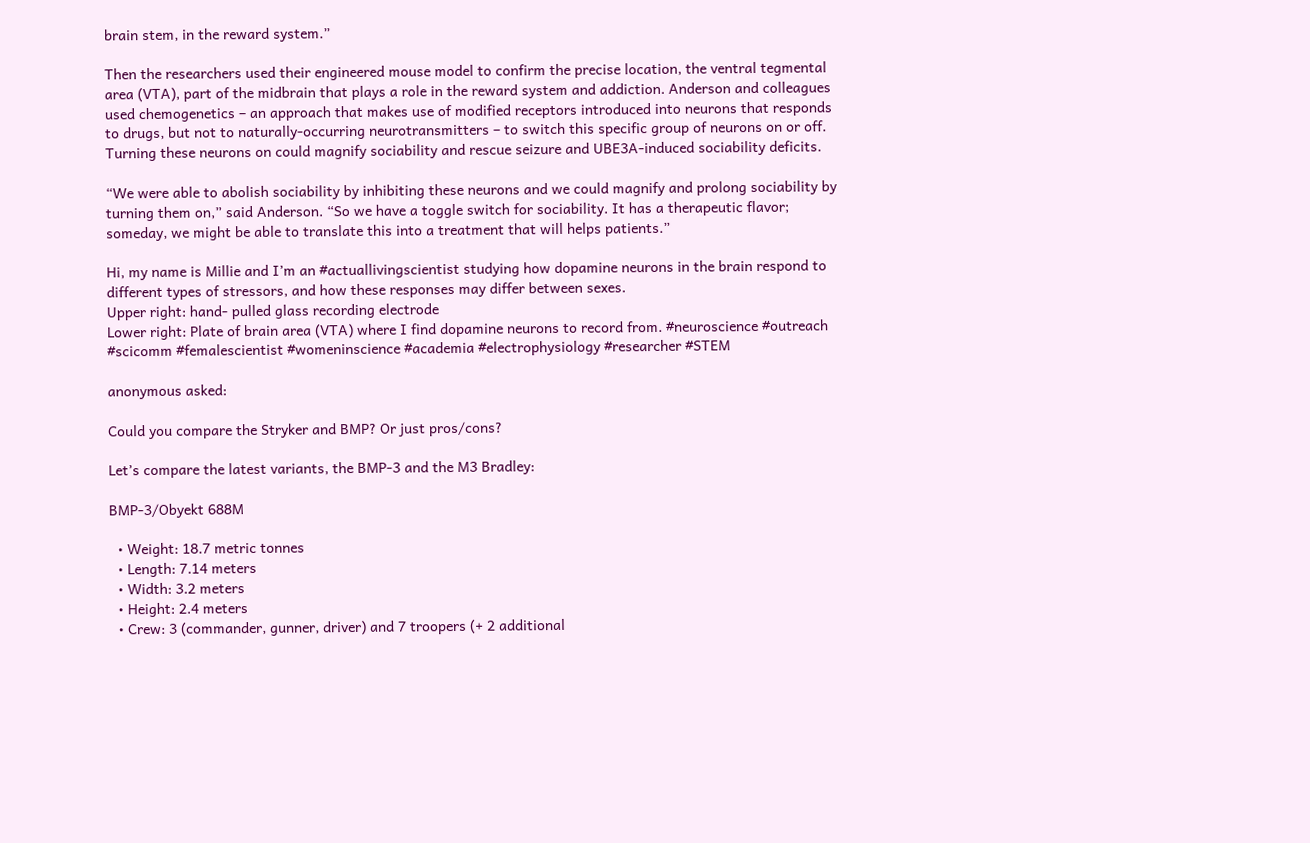brain stem, in the reward system.”

Then the researchers used their engineered mouse model to confirm the precise location, the ventral tegmental area (VTA), part of the midbrain that plays a role in the reward system and addiction. Anderson and colleagues used chemogenetics – an approach that makes use of modified receptors introduced into neurons that responds to drugs, but not to naturally-occurring neurotransmitters – to switch this specific group of neurons on or off. Turning these neurons on could magnify sociability and rescue seizure and UBE3A-induced sociability deficits.

“We were able to abolish sociability by inhibiting these neurons and we could magnify and prolong sociability by turning them on,” said Anderson. “So we have a toggle switch for sociability. It has a therapeutic flavor; someday, we might be able to translate this into a treatment that will helps patients.”

Hi, my name is Millie and I’m an #actuallivingscientist studying how dopamine neurons in the brain respond to different types of stressors, and how these responses may differ between sexes.
Upper right: hand- pulled glass recording electrode
Lower right: Plate of brain area (VTA) where I find dopamine neurons to record from. #neuroscience #outreach #scicomm #femalescientist #womeninscience #academia #electrophysiology #researcher #STEM

anonymous asked:

Could you compare the Stryker and BMP? Or just pros/cons?

Let’s compare the latest variants, the BMP-3 and the M3 Bradley:

BMP-3/Obyekt 688M

  • Weight: 18.7 metric tonnes
  • Length: 7.14 meters
  • Width: 3.2 meters
  • Height: 2.4 meters
  • Crew: 3 (commander, gunner, driver) and 7 troopers (+ 2 additional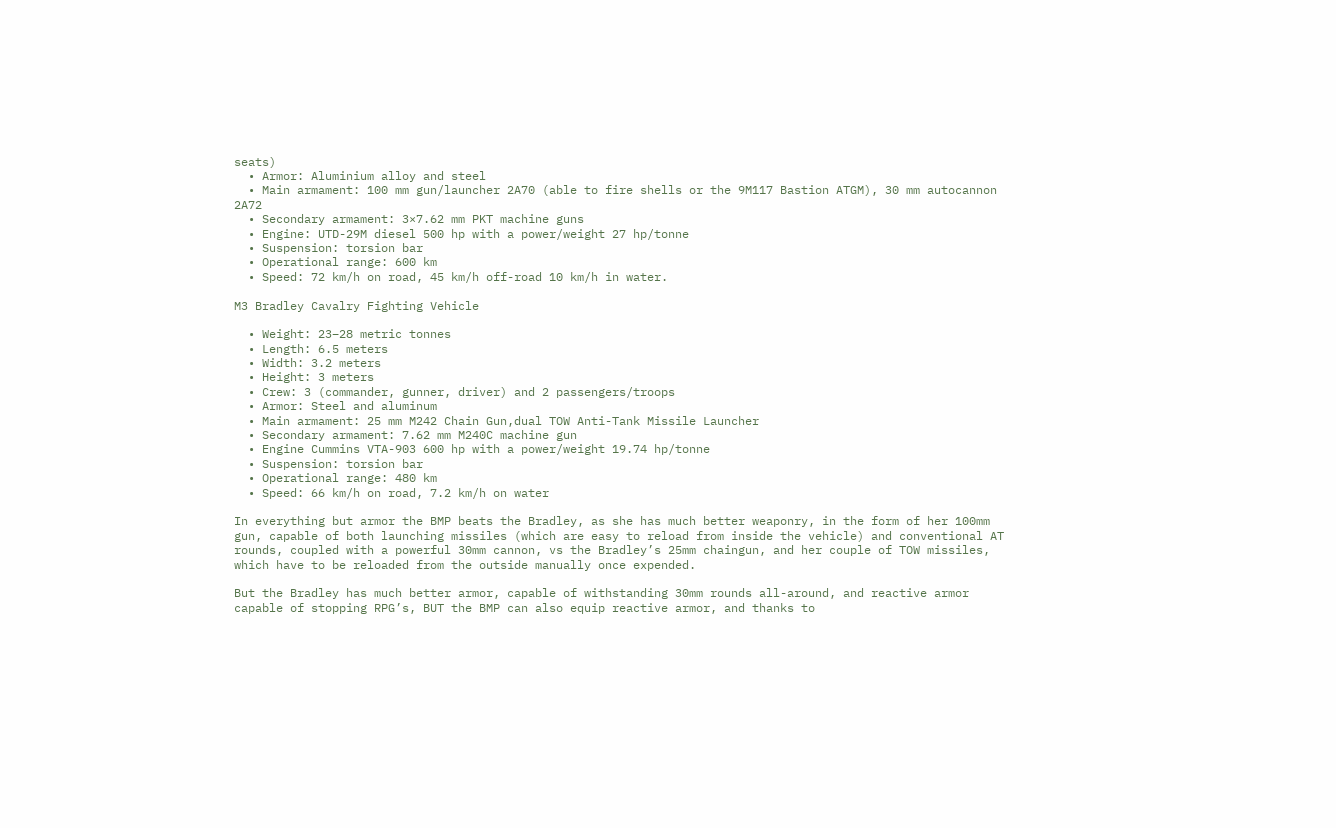seats)
  • Armor: Aluminium alloy and steel
  • Main armament: 100 mm gun/launcher 2A70 (able to fire shells or the 9M117 Bastion ATGM), 30 mm autocannon 2A72
  • Secondary armament: 3×7.62 mm PKT machine guns
  • Engine: UTD-29M diesel 500 hp with a power/weight 27 hp/tonne
  • Suspension: torsion bar
  • Operational range: 600 km
  • Speed: 72 km/h on road, 45 km/h off-road 10 km/h in water.

M3 Bradley Cavalry Fighting Vehicle

  • Weight: 23–28 metric tonnes
  • Length: 6.5 meters
  • Width: 3.2 meters
  • Height: 3 meters
  • Crew: 3 (commander, gunner, driver) and 2 passengers/troops
  • Armor: Steel and aluminum
  • Main armament: 25 mm M242 Chain Gun,dual TOW Anti-Tank Missile Launcher
  • Secondary armament: 7.62 mm M240C machine gun
  • Engine Cummins VTA-903 600 hp with a power/weight 19.74 hp/tonne
  • Suspension: torsion bar
  • Operational range: 480 km
  • Speed: 66 km/h on road, 7.2 km/h on water

In everything but armor the BMP beats the Bradley, as she has much better weaponry, in the form of her 100mm gun, capable of both launching missiles (which are easy to reload from inside the vehicle) and conventional AT rounds, coupled with a powerful 30mm cannon, vs the Bradley’s 25mm chaingun, and her couple of TOW missiles, which have to be reloaded from the outside manually once expended.

But the Bradley has much better armor, capable of withstanding 30mm rounds all-around, and reactive armor capable of stopping RPG’s, BUT the BMP can also equip reactive armor, and thanks to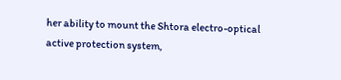her ability to mount the Shtora electro-optical active protection system,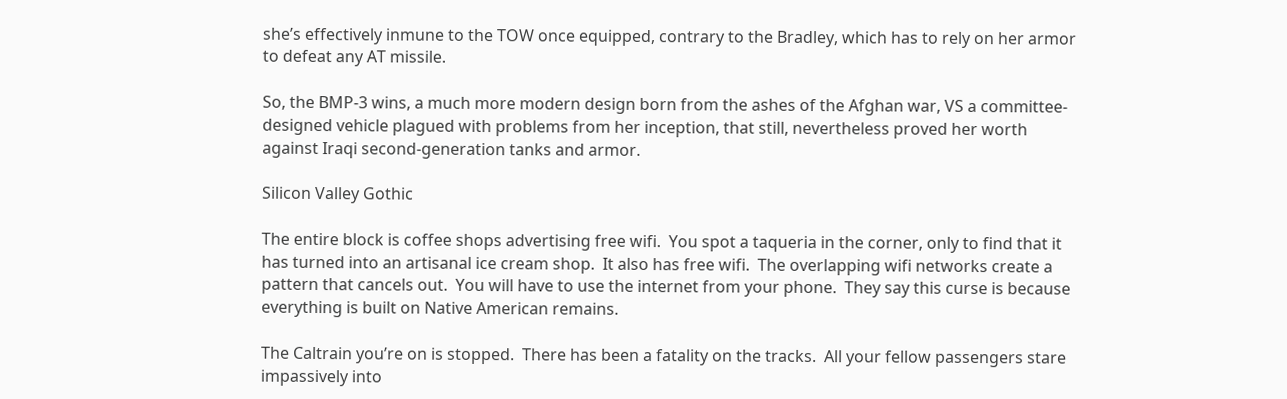she’s effectively inmune to the TOW once equipped, contrary to the Bradley, which has to rely on her armor to defeat any AT missile.

So, the BMP-3 wins, a much more modern design born from the ashes of the Afghan war, VS a committee-designed vehicle plagued with problems from her inception, that still, nevertheless proved her worth against Iraqi second-generation tanks and armor.

Silicon Valley Gothic

The entire block is coffee shops advertising free wifi.  You spot a taqueria in the corner, only to find that it has turned into an artisanal ice cream shop.  It also has free wifi.  The overlapping wifi networks create a pattern that cancels out.  You will have to use the internet from your phone.  They say this curse is because everything is built on Native American remains.

The Caltrain you’re on is stopped.  There has been a fatality on the tracks.  All your fellow passengers stare impassively into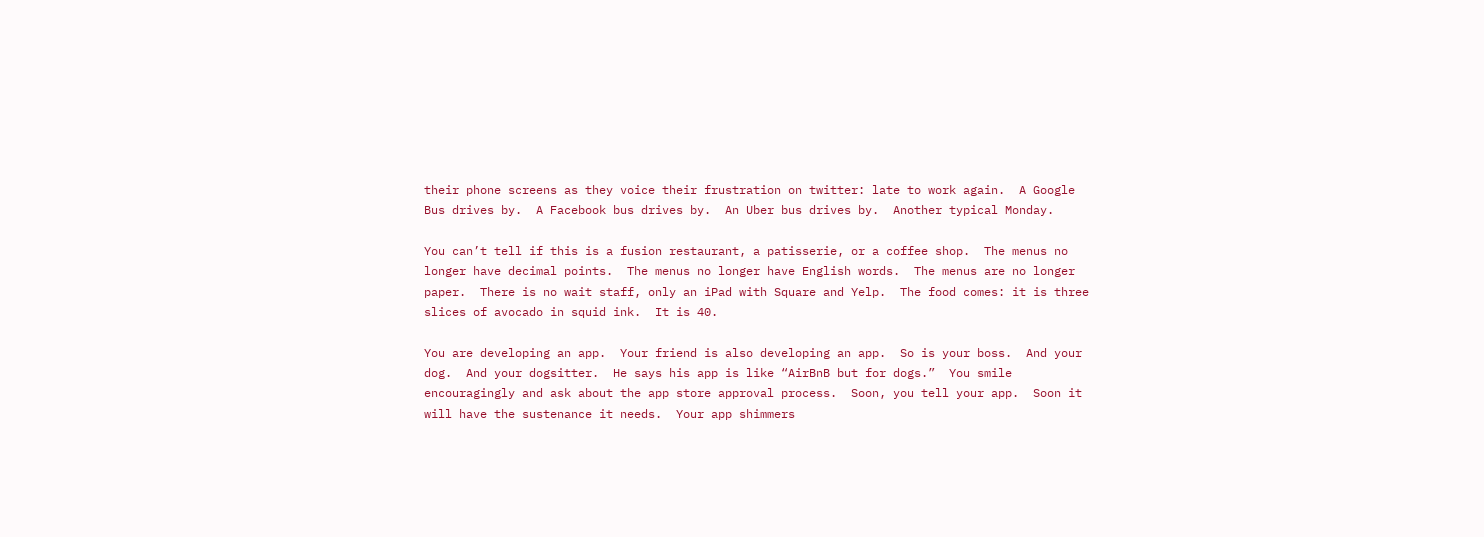their phone screens as they voice their frustration on twitter: late to work again.  A Google Bus drives by.  A Facebook bus drives by.  An Uber bus drives by.  Another typical Monday.

You can’t tell if this is a fusion restaurant, a patisserie, or a coffee shop.  The menus no longer have decimal points.  The menus no longer have English words.  The menus are no longer paper.  There is no wait staff, only an iPad with Square and Yelp.  The food comes: it is three slices of avocado in squid ink.  It is 40.

You are developing an app.  Your friend is also developing an app.  So is your boss.  And your dog.  And your dogsitter.  He says his app is like “AirBnB but for dogs.”  You smile encouragingly and ask about the app store approval process.  Soon, you tell your app.  Soon it will have the sustenance it needs.  Your app shimmers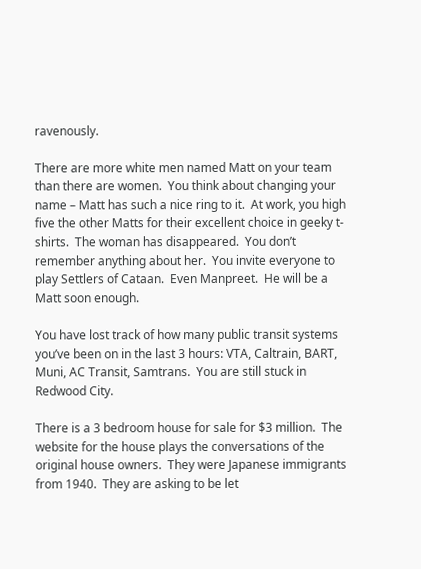ravenously.

There are more white men named Matt on your team than there are women.  You think about changing your name – Matt has such a nice ring to it.  At work, you high five the other Matts for their excellent choice in geeky t-shirts.  The woman has disappeared.  You don’t remember anything about her.  You invite everyone to play Settlers of Cataan.  Even Manpreet.  He will be a Matt soon enough.

You have lost track of how many public transit systems you’ve been on in the last 3 hours: VTA, Caltrain, BART, Muni, AC Transit, Samtrans.  You are still stuck in Redwood City.

There is a 3 bedroom house for sale for $3 million.  The website for the house plays the conversations of the original house owners.  They were Japanese immigrants from 1940.  They are asking to be let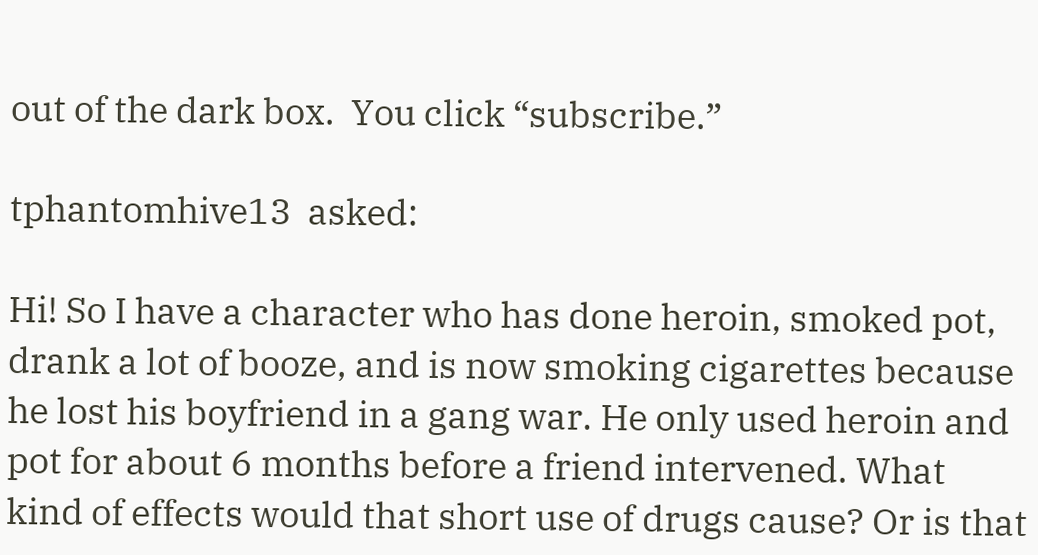out of the dark box.  You click “subscribe.”

tphantomhive13  asked:

Hi! So I have a character who has done heroin, smoked pot, drank a lot of booze, and is now smoking cigarettes because he lost his boyfriend in a gang war. He only used heroin and pot for about 6 months before a friend intervened. What kind of effects would that short use of drugs cause? Or is that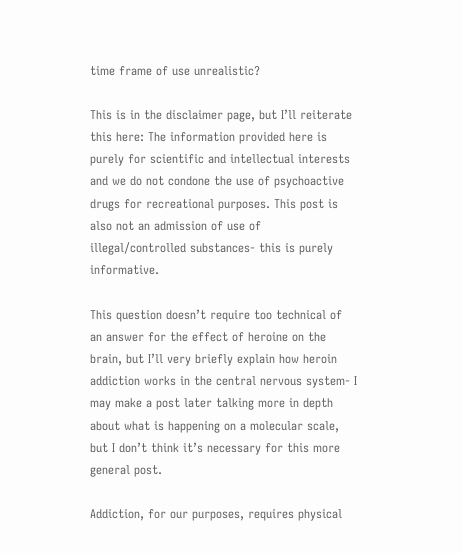time frame of use unrealistic?

This is in the disclaimer page, but I’ll reiterate this here: The information provided here is purely for scientific and intellectual interests and we do not condone the use of psychoactive drugs for recreational purposes. This post is also not an admission of use of illegal/controlled substances- this is purely informative.

This question doesn’t require too technical of an answer for the effect of heroine on the brain, but I’ll very briefly explain how heroin addiction works in the central nervous system- I may make a post later talking more in depth about what is happening on a molecular scale, but I don’t think it’s necessary for this more general post.

Addiction, for our purposes, requires physical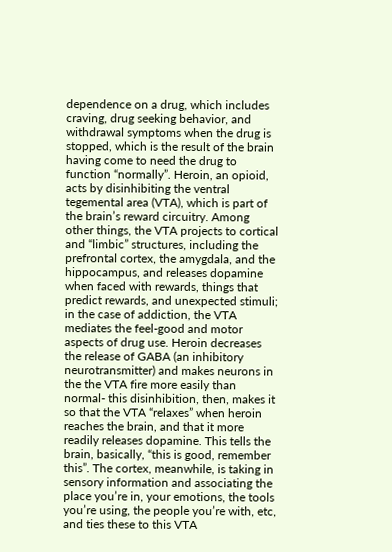dependence on a drug, which includes craving, drug seeking behavior, and withdrawal symptoms when the drug is stopped, which is the result of the brain having come to need the drug to function “normally”. Heroin, an opioid, acts by disinhibiting the ventral tegemental area (VTA), which is part of the brain’s reward circuitry. Among other things, the VTA projects to cortical and “limbic” structures, including the prefrontal cortex, the amygdala, and the hippocampus, and releases dopamine when faced with rewards, things that predict rewards, and unexpected stimuli; in the case of addiction, the VTA mediates the feel-good and motor aspects of drug use. Heroin decreases the release of GABA (an inhibitory neurotransmitter) and makes neurons in the the VTA fire more easily than normal- this disinhibition, then, makes it so that the VTA “relaxes” when heroin reaches the brain, and that it more readily releases dopamine. This tells the brain, basically, “this is good, remember this”. The cortex, meanwhile, is taking in sensory information and associating the place you’re in, your emotions, the tools you’re using, the people you’re with, etc, and ties these to this VTA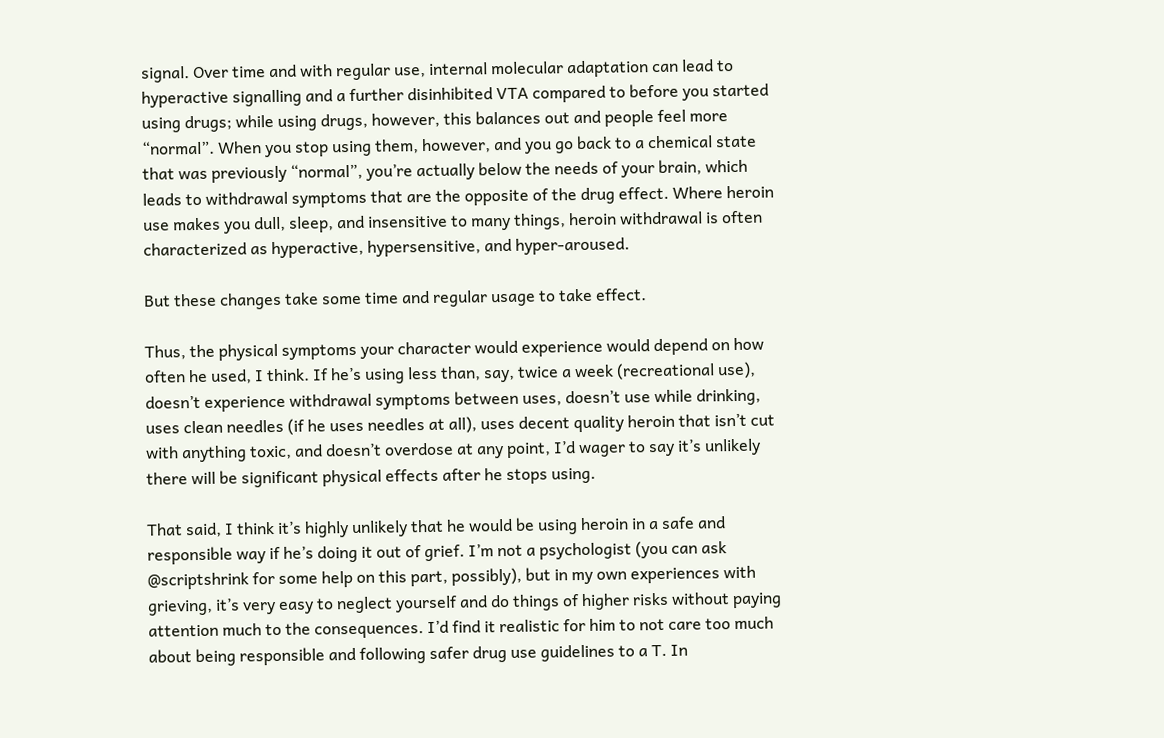signal. Over time and with regular use, internal molecular adaptation can lead to hyperactive signalling and a further disinhibited VTA compared to before you started using drugs; while using drugs, however, this balances out and people feel more “normal”. When you stop using them, however, and you go back to a chemical state that was previously “normal”, you’re actually below the needs of your brain, which leads to withdrawal symptoms that are the opposite of the drug effect. Where heroin use makes you dull, sleep, and insensitive to many things, heroin withdrawal is often characterized as hyperactive, hypersensitive, and hyper-aroused.

But these changes take some time and regular usage to take effect.

Thus, the physical symptoms your character would experience would depend on how often he used, I think. If he’s using less than, say, twice a week (recreational use), doesn’t experience withdrawal symptoms between uses, doesn’t use while drinking, uses clean needles (if he uses needles at all), uses decent quality heroin that isn’t cut with anything toxic, and doesn’t overdose at any point, I’d wager to say it’s unlikely there will be significant physical effects after he stops using.

That said, I think it’s highly unlikely that he would be using heroin in a safe and responsible way if he’s doing it out of grief. I’m not a psychologist (you can ask @scriptshrink for some help on this part, possibly), but in my own experiences with grieving, it’s very easy to neglect yourself and do things of higher risks without paying attention much to the consequences. I’d find it realistic for him to not care too much about being responsible and following safer drug use guidelines to a T. In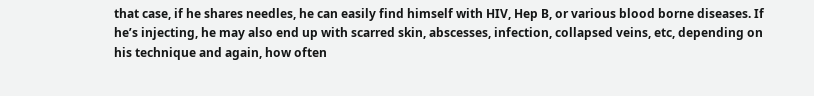that case, if he shares needles, he can easily find himself with HIV, Hep B, or various blood borne diseases. If he’s injecting, he may also end up with scarred skin, abscesses, infection, collapsed veins, etc, depending on his technique and again, how often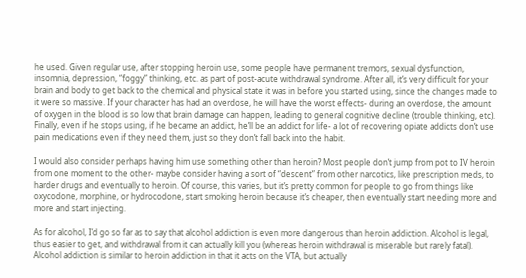he used. Given regular use, after stopping heroin use, some people have permanent tremors, sexual dysfunction, insomnia, depression, “foggy” thinking, etc. as part of post-acute withdrawal syndrome. After all, it’s very difficult for your brain and body to get back to the chemical and physical state it was in before you started using, since the changes made to it were so massive. If your character has had an overdose, he will have the worst effects- during an overdose, the amount of oxygen in the blood is so low that brain damage can happen, leading to general cognitive decline (trouble thinking, etc). Finally, even if he stops using, if he became an addict, he’ll be an addict for life- a lot of recovering opiate addicts don’t use pain medications even if they need them, just so they don’t fall back into the habit.

I would also consider perhaps having him use something other than heroin? Most people don’t jump from pot to IV heroin from one moment to the other- maybe consider having a sort of “descent” from other narcotics, like prescription meds, to harder drugs and eventually to heroin. Of course, this varies, but it’s pretty common for people to go from things like oxycodone, morphine, or hydrocodone, start smoking heroin because it’s cheaper, then eventually start needing more and more and start injecting.

As for alcohol, I’d go so far as to say that alcohol addiction is even more dangerous than heroin addiction. Alcohol is legal, thus easier to get, and withdrawal from it can actually kill you (whereas heroin withdrawal is miserable but rarely fatal). Alcohol addiction is similar to heroin addiction in that it acts on the VTA, but actually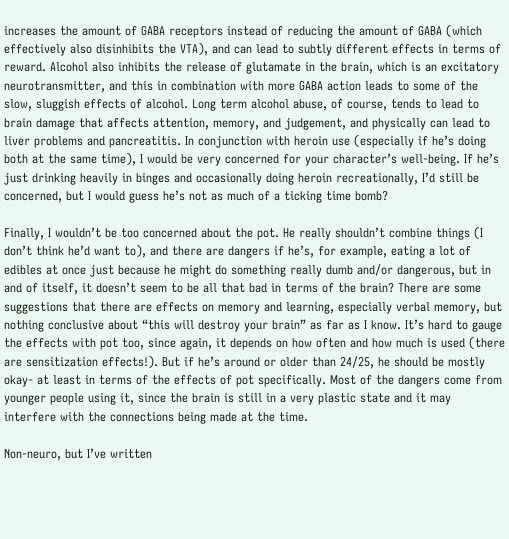increases the amount of GABA receptors instead of reducing the amount of GABA (which effectively also disinhibits the VTA), and can lead to subtly different effects in terms of reward. Alcohol also inhibits the release of glutamate in the brain, which is an excitatory neurotransmitter, and this in combination with more GABA action leads to some of the slow, sluggish effects of alcohol. Long term alcohol abuse, of course, tends to lead to brain damage that affects attention, memory, and judgement, and physically can lead to liver problems and pancreatitis. In conjunction with heroin use (especially if he’s doing both at the same time), I would be very concerned for your character’s well-being. If he’s just drinking heavily in binges and occasionally doing heroin recreationally, I’d still be concerned, but I would guess he’s not as much of a ticking time bomb?

Finally, I wouldn’t be too concerned about the pot. He really shouldn’t combine things (I don’t think he’d want to), and there are dangers if he’s, for example, eating a lot of edibles at once just because he might do something really dumb and/or dangerous, but in and of itself, it doesn’t seem to be all that bad in terms of the brain? There are some suggestions that there are effects on memory and learning, especially verbal memory, but nothing conclusive about “this will destroy your brain” as far as I know. It’s hard to gauge the effects with pot too, since again, it depends on how often and how much is used (there are sensitization effects!). But if he’s around or older than 24/25, he should be mostly okay- at least in terms of the effects of pot specifically. Most of the dangers come from younger people using it, since the brain is still in a very plastic state and it may interfere with the connections being made at the time.

Non-neuro, but I’ve written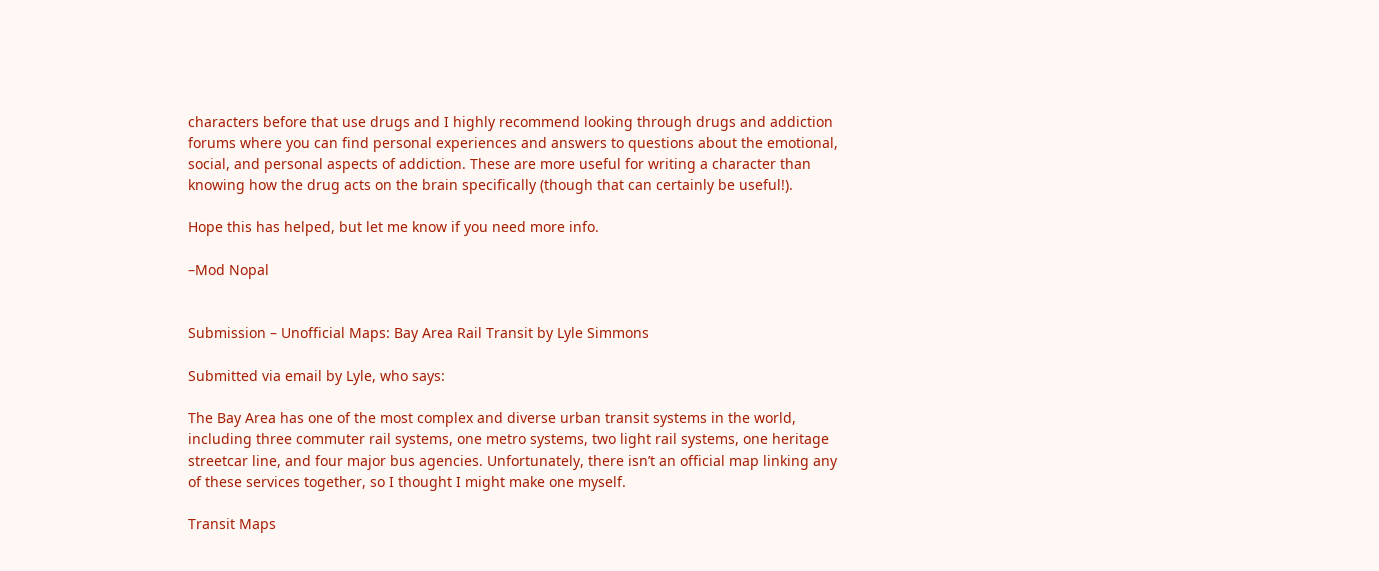characters before that use drugs and I highly recommend looking through drugs and addiction forums where you can find personal experiences and answers to questions about the emotional, social, and personal aspects of addiction. These are more useful for writing a character than knowing how the drug acts on the brain specifically (though that can certainly be useful!).

Hope this has helped, but let me know if you need more info.

–Mod Nopal


Submission – Unofficial Maps: Bay Area Rail Transit by Lyle Simmons

Submitted via email by Lyle, who says:

The Bay Area has one of the most complex and diverse urban transit systems in the world, including three commuter rail systems, one metro systems, two light rail systems, one heritage streetcar line, and four major bus agencies. Unfortunately, there isn’t an official map linking any of these services together, so I thought I might make one myself.

Transit Maps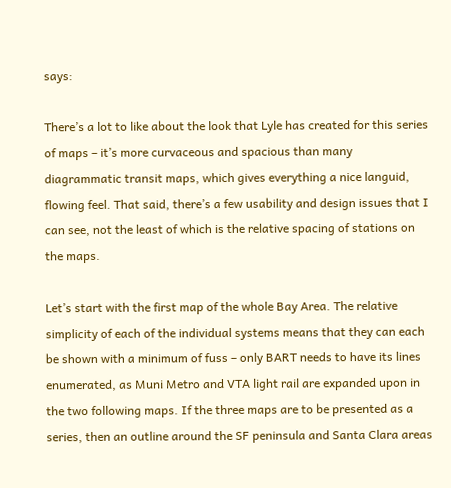says:

There’s a lot to like about the look that Lyle has created for this series of maps – it’s more curvaceous and spacious than many diagrammatic transit maps, which gives everything a nice languid, flowing feel. That said, there’s a few usability and design issues that I can see, not the least of which is the relative spacing of stations on the maps.

Let’s start with the first map of the whole Bay Area. The relative simplicity of each of the individual systems means that they can each be shown with a minimum of fuss – only BART needs to have its lines enumerated, as Muni Metro and VTA light rail are expanded upon in the two following maps. If the three maps are to be presented as a series, then an outline around the SF peninsula and Santa Clara areas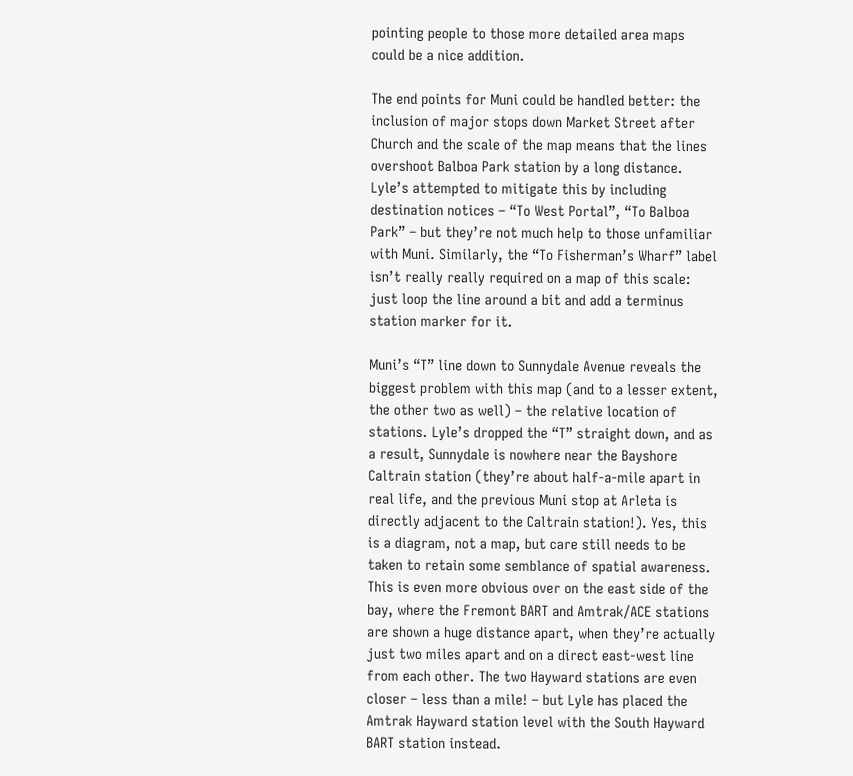pointing people to those more detailed area maps could be a nice addition.

The end points for Muni could be handled better: the inclusion of major stops down Market Street after Church and the scale of the map means that the lines overshoot Balboa Park station by a long distance. Lyle’s attempted to mitigate this by including destination notices – “To West Portal”, “To Balboa Park” – but they’re not much help to those unfamiliar with Muni. Similarly, the “To Fisherman’s Wharf” label isn’t really really required on a map of this scale: just loop the line around a bit and add a terminus station marker for it.

Muni’s “T” line down to Sunnydale Avenue reveals the biggest problem with this map (and to a lesser extent, the other two as well) – the relative location of stations. Lyle’s dropped the “T” straight down, and as a result, Sunnydale is nowhere near the Bayshore Caltrain station (they’re about half-a-mile apart in real life, and the previous Muni stop at Arleta is directly adjacent to the Caltrain station!). Yes, this is a diagram, not a map, but care still needs to be taken to retain some semblance of spatial awareness. This is even more obvious over on the east side of the bay, where the Fremont BART and Amtrak/ACE stations are shown a huge distance apart, when they’re actually just two miles apart and on a direct east-west line from each other. The two Hayward stations are even closer – less than a mile! – but Lyle has placed the Amtrak Hayward station level with the South Hayward BART station instead.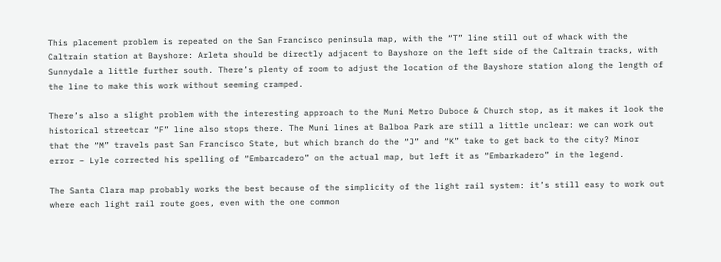This placement problem is repeated on the San Francisco peninsula map, with the “T” line still out of whack with the Caltrain station at Bayshore: Arleta should be directly adjacent to Bayshore on the left side of the Caltrain tracks, with Sunnydale a little further south. There’s plenty of room to adjust the location of the Bayshore station along the length of the line to make this work without seeming cramped.

There’s also a slight problem with the interesting approach to the Muni Metro Duboce & Church stop, as it makes it look the historical streetcar “F” line also stops there. The Muni lines at Balboa Park are still a little unclear: we can work out that the “M” travels past San Francisco State, but which branch do the “J” and “K” take to get back to the city? Minor error – Lyle corrected his spelling of “Embarcadero” on the actual map, but left it as “Embarkadero” in the legend.

The Santa Clara map probably works the best because of the simplicity of the light rail system: it’s still easy to work out where each light rail route goes, even with the one common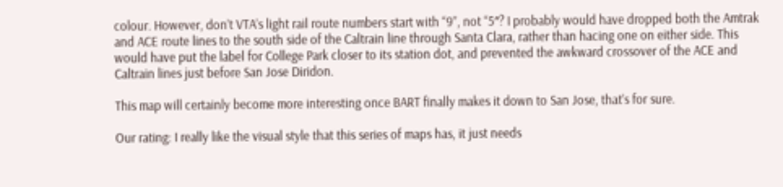colour. However, don’t VTA’s light rail route numbers start with “9”, not “5″? I probably would have dropped both the Amtrak and ACE route lines to the south side of the Caltrain line through Santa Clara, rather than hacing one on either side. This would have put the label for College Park closer to its station dot, and prevented the awkward crossover of the ACE and Caltrain lines just before San Jose Diridon.

This map will certainly become more interesting once BART finally makes it down to San Jose, that’s for sure.

Our rating: I really like the visual style that this series of maps has, it just needs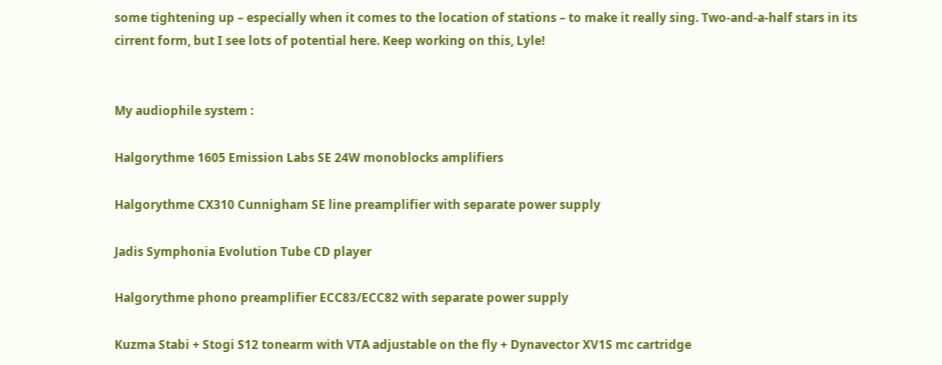some tightening up – especially when it comes to the location of stations – to make it really sing. Two-and-a-half stars in its cirrent form, but I see lots of potential here. Keep working on this, Lyle!


My audiophile system :

Halgorythme 1605 Emission Labs SE 24W monoblocks amplifiers

Halgorythme CX310 Cunnigham SE line preamplifier with separate power supply

Jadis Symphonia Evolution Tube CD player

Halgorythme phono preamplifier ECC83/ECC82 with separate power supply

Kuzma Stabi + Stogi S12 tonearm with VTA adjustable on the fly + Dynavector XV1S mc cartridge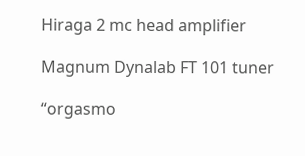Hiraga 2 mc head amplifier

Magnum Dynalab FT 101 tuner

“orgasmo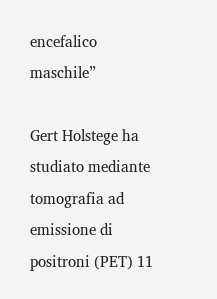encefalico maschile”

Gert Holstege ha studiato mediante tomografia ad emissione di positroni (PET) 11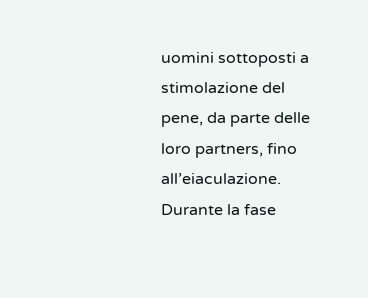uomini sottoposti a stimolazione del pene, da parte delle loro partners, fino all’eiaculazione. Durante la fase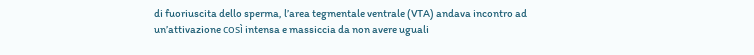di fuoriuscita dello sperma, l’area tegmentale ventrale (VTA) andava incontro ad un’attivazione così intensa e massiccia da non avere uguali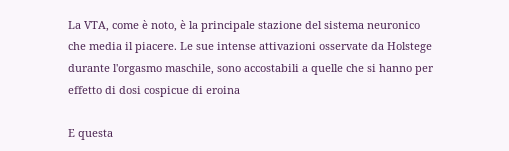La VTA, come è noto, è la principale stazione del sistema neuronico che media il piacere. Le sue intense attivazioni osservate da Holstege durante l'orgasmo maschile, sono accostabili a quelle che si hanno per effetto di dosi cospicue di eroina

E questa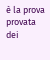è la prova provata dei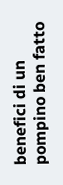benefici di un pompino ben fatto